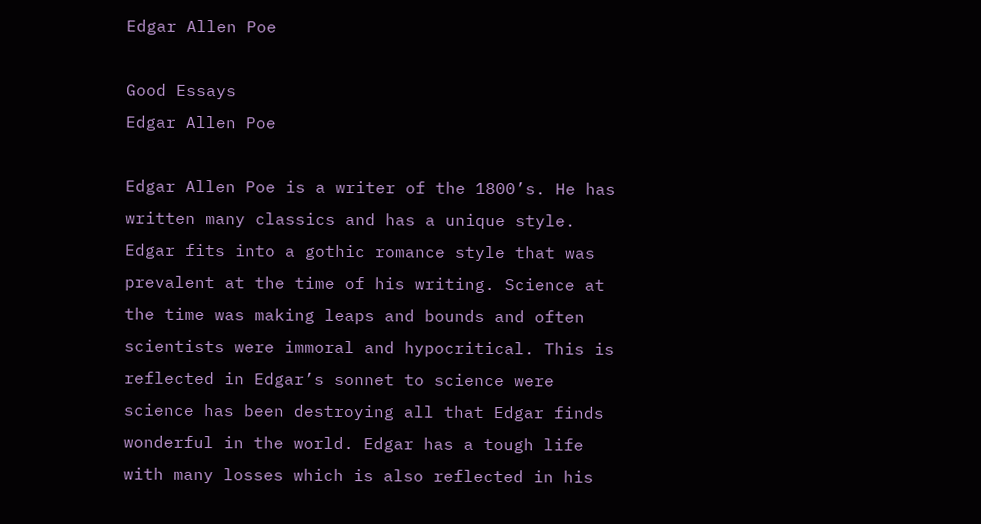Edgar Allen Poe

Good Essays
Edgar Allen Poe

Edgar Allen Poe is a writer of the 1800’s. He has written many classics and has a unique style. Edgar fits into a gothic romance style that was prevalent at the time of his writing. Science at the time was making leaps and bounds and often scientists were immoral and hypocritical. This is reflected in Edgar’s sonnet to science were science has been destroying all that Edgar finds wonderful in the world. Edgar has a tough life with many losses which is also reflected in his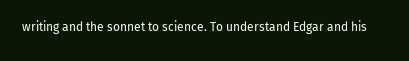writing and the sonnet to science. To understand Edgar and his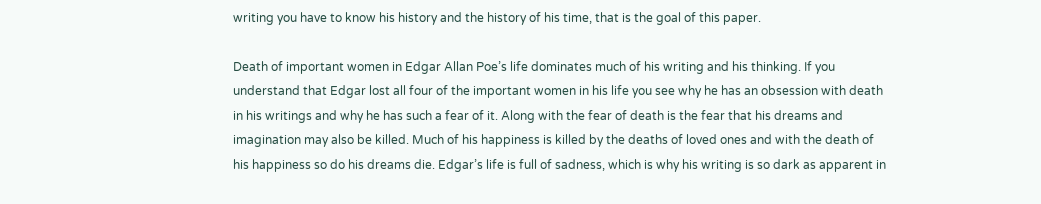writing you have to know his history and the history of his time, that is the goal of this paper.

Death of important women in Edgar Allan Poe’s life dominates much of his writing and his thinking. If you understand that Edgar lost all four of the important women in his life you see why he has an obsession with death in his writings and why he has such a fear of it. Along with the fear of death is the fear that his dreams and imagination may also be killed. Much of his happiness is killed by the deaths of loved ones and with the death of his happiness so do his dreams die. Edgar’s life is full of sadness, which is why his writing is so dark as apparent in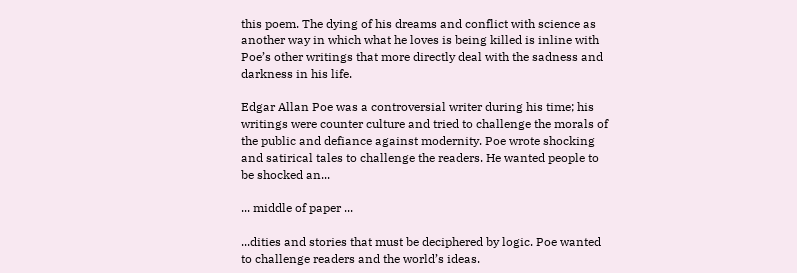this poem. The dying of his dreams and conflict with science as another way in which what he loves is being killed is inline with Poe’s other writings that more directly deal with the sadness and darkness in his life.

Edgar Allan Poe was a controversial writer during his time; his writings were counter culture and tried to challenge the morals of the public and defiance against modernity. Poe wrote shocking and satirical tales to challenge the readers. He wanted people to be shocked an...

... middle of paper ...

...dities and stories that must be deciphered by logic. Poe wanted to challenge readers and the world’s ideas.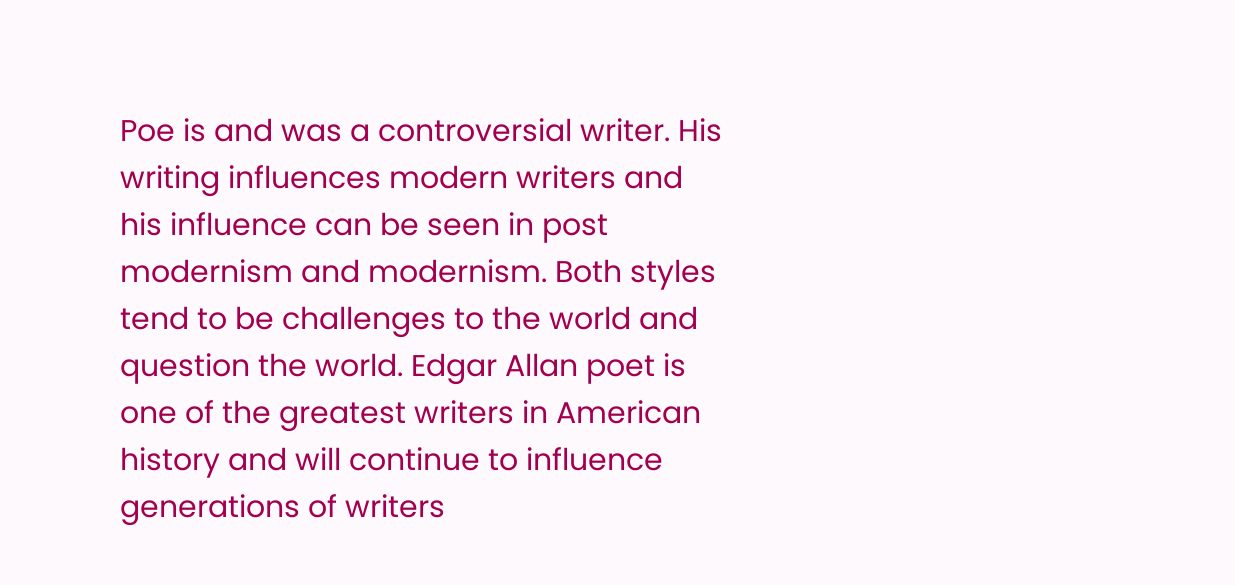Poe is and was a controversial writer. His writing influences modern writers and his influence can be seen in post modernism and modernism. Both styles tend to be challenges to the world and question the world. Edgar Allan poet is one of the greatest writers in American history and will continue to influence generations of writers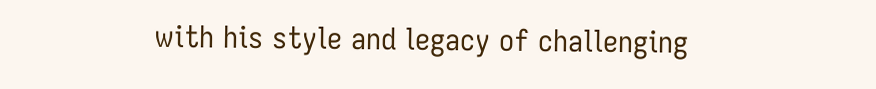with his style and legacy of challenging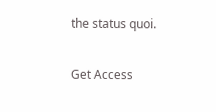the status quoi.

Get Access